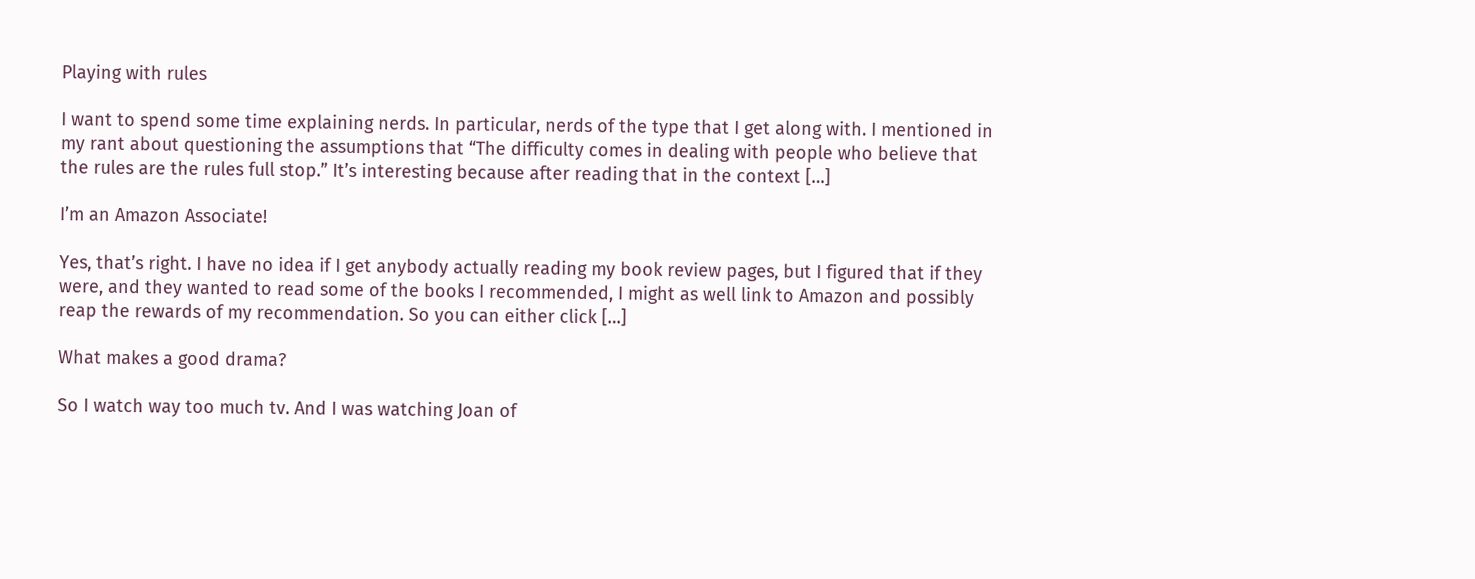Playing with rules

I want to spend some time explaining nerds. In particular, nerds of the type that I get along with. I mentioned in my rant about questioning the assumptions that “The difficulty comes in dealing with people who believe that the rules are the rules full stop.” It’s interesting because after reading that in the context […]

I’m an Amazon Associate!

Yes, that’s right. I have no idea if I get anybody actually reading my book review pages, but I figured that if they were, and they wanted to read some of the books I recommended, I might as well link to Amazon and possibly reap the rewards of my recommendation. So you can either click […]

What makes a good drama?

So I watch way too much tv. And I was watching Joan of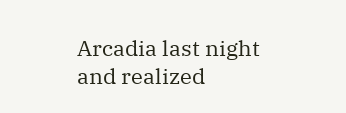Arcadia last night and realized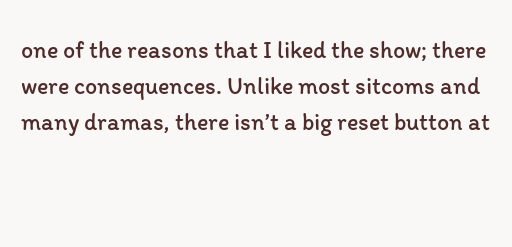one of the reasons that I liked the show; there were consequences. Unlike most sitcoms and many dramas, there isn’t a big reset button at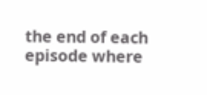the end of each episode where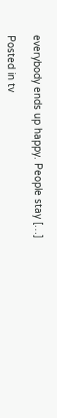everybody ends up happy. People stay […]

Posted in tv